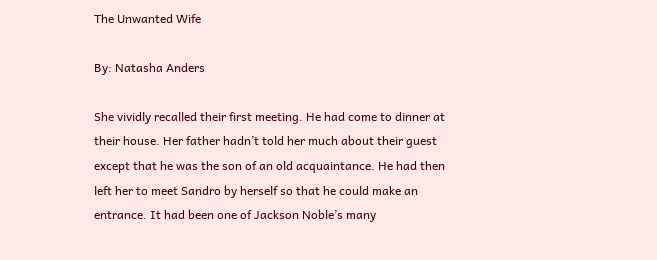The Unwanted Wife

By: Natasha Anders

She vividly recalled their first meeting. He had come to dinner at their house. Her father hadn’t told her much about their guest except that he was the son of an old acquaintance. He had then left her to meet Sandro by herself so that he could make an entrance. It had been one of Jackson Noble’s many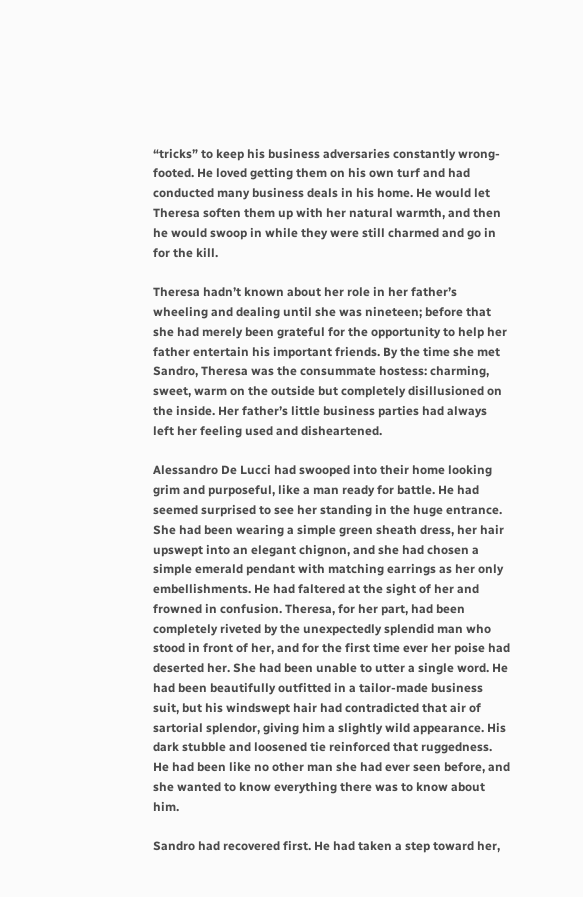“tricks” to keep his business adversaries constantly wrong-footed. He loved getting them on his own turf and had conducted many business deals in his home. He would let Theresa soften them up with her natural warmth, and then he would swoop in while they were still charmed and go in for the kill.

Theresa hadn’t known about her role in her father’s wheeling and dealing until she was nineteen; before that she had merely been grateful for the opportunity to help her father entertain his important friends. By the time she met Sandro, Theresa was the consummate hostess: charming, sweet, warm on the outside but completely disillusioned on the inside. Her father’s little business parties had always left her feeling used and disheartened.

Alessandro De Lucci had swooped into their home looking grim and purposeful, like a man ready for battle. He had seemed surprised to see her standing in the huge entrance. She had been wearing a simple green sheath dress, her hair upswept into an elegant chignon, and she had chosen a simple emerald pendant with matching earrings as her only embellishments. He had faltered at the sight of her and frowned in confusion. Theresa, for her part, had been completely riveted by the unexpectedly splendid man who stood in front of her, and for the first time ever her poise had deserted her. She had been unable to utter a single word. He had been beautifully outfitted in a tailor-made business suit, but his windswept hair had contradicted that air of sartorial splendor, giving him a slightly wild appearance. His dark stubble and loosened tie reinforced that ruggedness. He had been like no other man she had ever seen before, and she wanted to know everything there was to know about him.

Sandro had recovered first. He had taken a step toward her,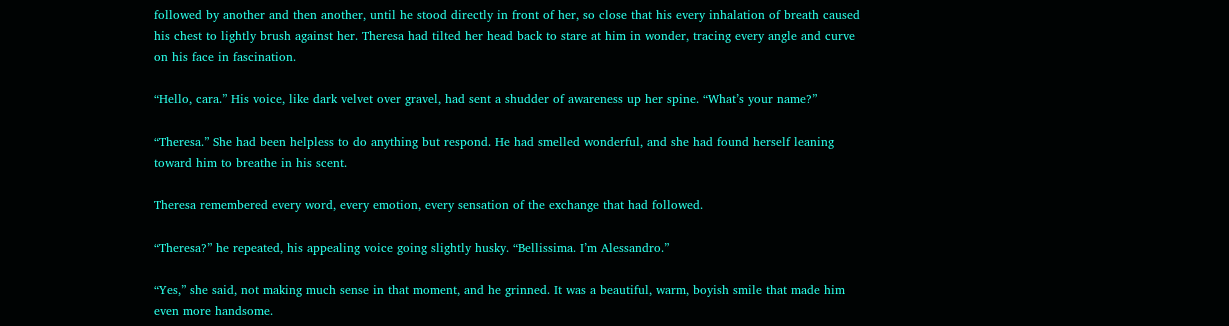followed by another and then another, until he stood directly in front of her, so close that his every inhalation of breath caused his chest to lightly brush against her. Theresa had tilted her head back to stare at him in wonder, tracing every angle and curve on his face in fascination.

“Hello, cara.” His voice, like dark velvet over gravel, had sent a shudder of awareness up her spine. “What’s your name?”

“Theresa.” She had been helpless to do anything but respond. He had smelled wonderful, and she had found herself leaning toward him to breathe in his scent.

Theresa remembered every word, every emotion, every sensation of the exchange that had followed.

“Theresa?” he repeated, his appealing voice going slightly husky. “Bellissima. I’m Alessandro.”

“Yes,” she said, not making much sense in that moment, and he grinned. It was a beautiful, warm, boyish smile that made him even more handsome.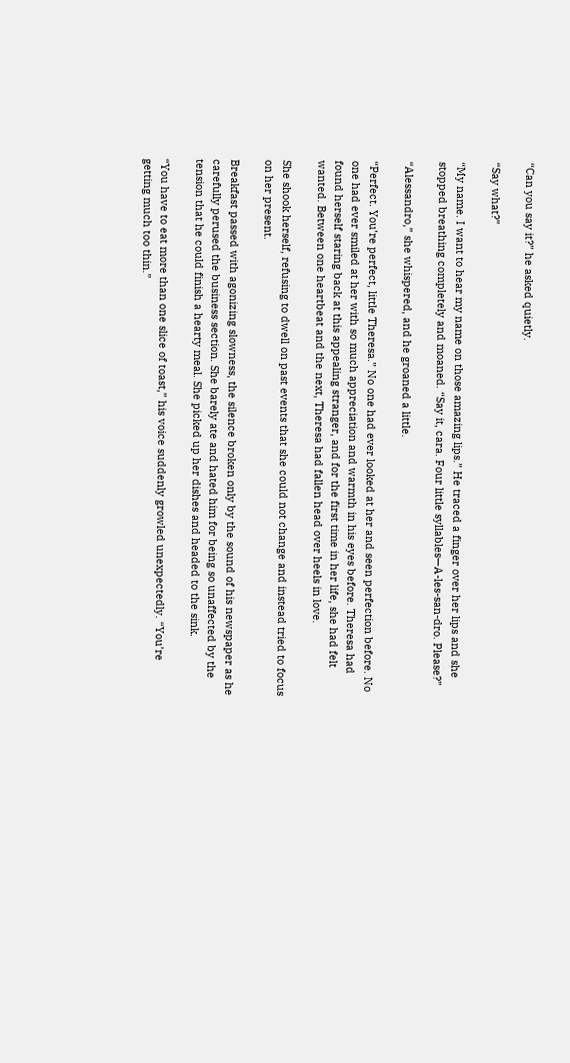“Can you say it?” he asked quietly.

“Say what?”

“My name. I want to hear my name on those amazing lips.” He traced a finger over her lips and she stopped breathing completely and moaned. “Say it, cara. Four little syllables—A-les-san-dro. Please?”

“Alessandro,” she whispered, and he groaned a little.

“Perfect. You’re perfect, little Theresa.” No one had ever looked at her and seen perfection before. No one had ever smiled at her with so much appreciation and warmth in his eyes before. Theresa had found herself staring back at this appealing stranger, and for the first time in her life, she had felt wanted. Between one heartbeat and the next, Theresa had fallen head over heels in love.

She shook herself, refusing to dwell on past events that she could not change and instead tried to focus on her present.

Breakfast passed with agonizing slowness, the silence broken only by the sound of his newspaper as he carefully perused the business section. She barely ate and hated him for being so unaffected by the tension that he could finish a hearty meal. She picked up her dishes and headed to the sink.

“You have to eat more than one slice of toast,” his voice suddenly growled unexpectedly. “You’re getting much too thin.”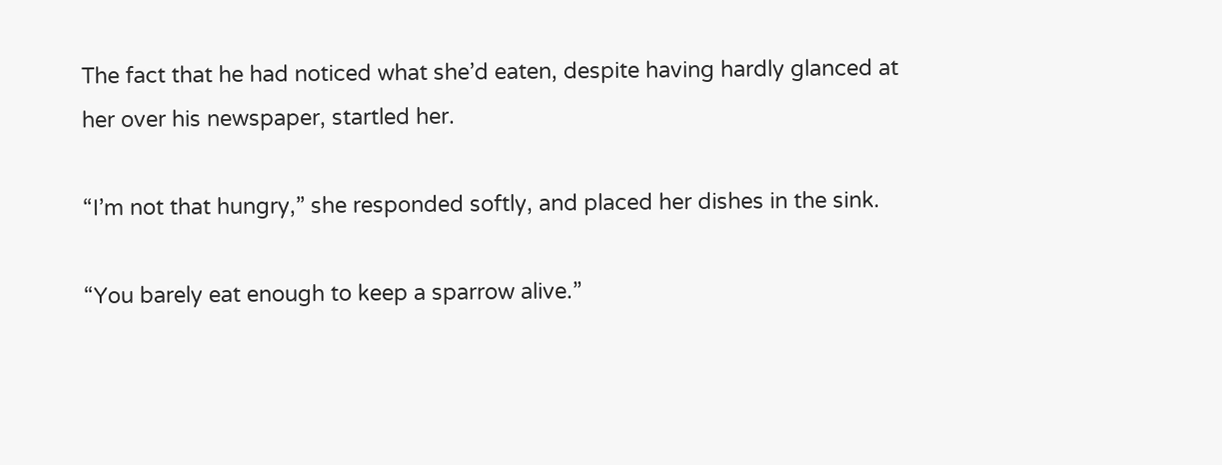The fact that he had noticed what she’d eaten, despite having hardly glanced at her over his newspaper, startled her.

“I’m not that hungry,” she responded softly, and placed her dishes in the sink.

“You barely eat enough to keep a sparrow alive.”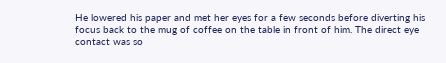He lowered his paper and met her eyes for a few seconds before diverting his focus back to the mug of coffee on the table in front of him. The direct eye contact was so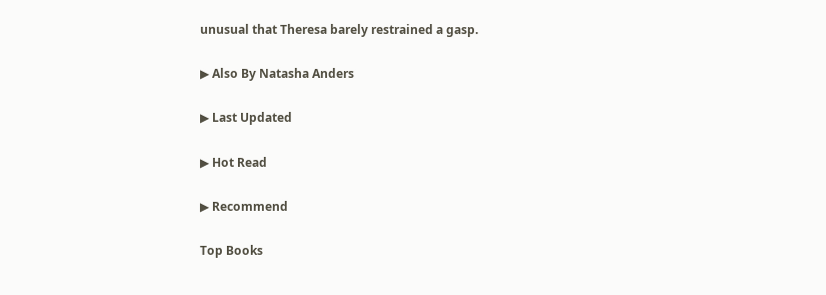unusual that Theresa barely restrained a gasp.

▶ Also By Natasha Anders

▶ Last Updated

▶ Hot Read

▶ Recommend

Top Books